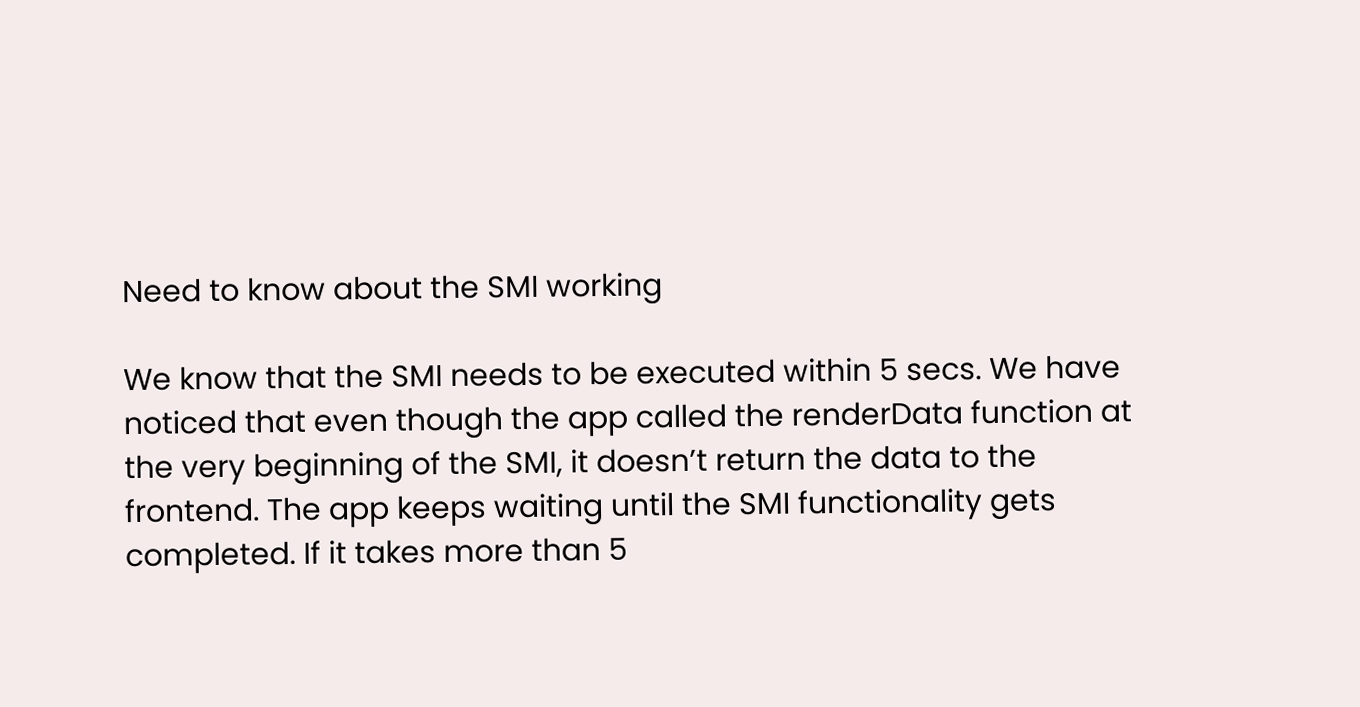Need to know about the SMI working

We know that the SMI needs to be executed within 5 secs. We have noticed that even though the app called the renderData function at the very beginning of the SMI, it doesn’t return the data to the frontend. The app keeps waiting until the SMI functionality gets completed. If it takes more than 5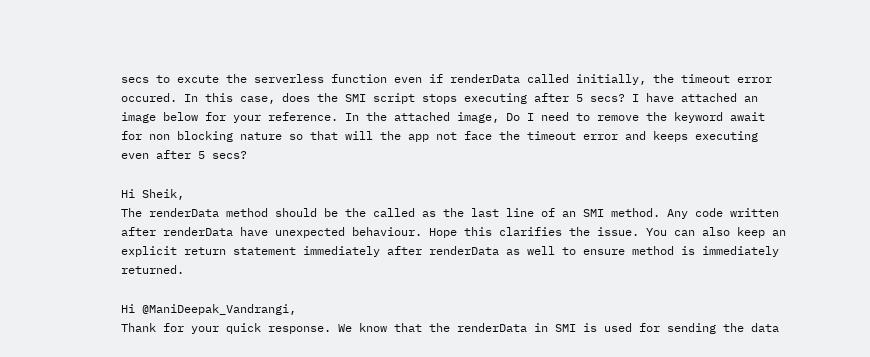secs to excute the serverless function even if renderData called initially, the timeout error occured. In this case, does the SMI script stops executing after 5 secs? I have attached an image below for your reference. In the attached image, Do I need to remove the keyword await for non blocking nature so that will the app not face the timeout error and keeps executing even after 5 secs?

Hi Sheik,
The renderData method should be the called as the last line of an SMI method. Any code written after renderData have unexpected behaviour. Hope this clarifies the issue. You can also keep an explicit return statement immediately after renderData as well to ensure method is immediately returned.

Hi @ManiDeepak_Vandrangi,
Thank for your quick response. We know that the renderData in SMI is used for sending the data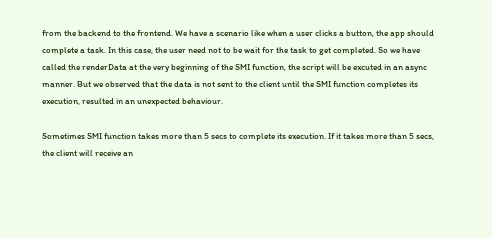from the backend to the frontend. We have a scenario like when a user clicks a button, the app should complete a task. In this case, the user need not to be wait for the task to get completed. So we have called the renderData at the very beginning of the SMI function, the script will be excuted in an async manner. But we observed that the data is not sent to the client until the SMI function completes its execution, resulted in an unexpected behaviour.

Sometimes SMI function takes more than 5 secs to complete its execution. If it takes more than 5 secs, the client will receive an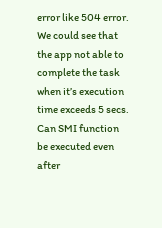error like 504 error. We could see that the app not able to complete the task when it’s execution time exceeds 5 secs. Can SMI function be executed even after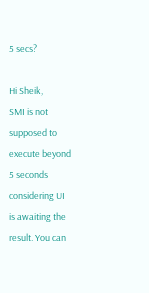5 secs?

Hi Sheik,
SMI is not supposed to execute beyond 5 seconds considering UI is awaiting the result. You can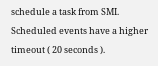schedule a task from SMI. Scheduled events have a higher timeout ( 20 seconds ).